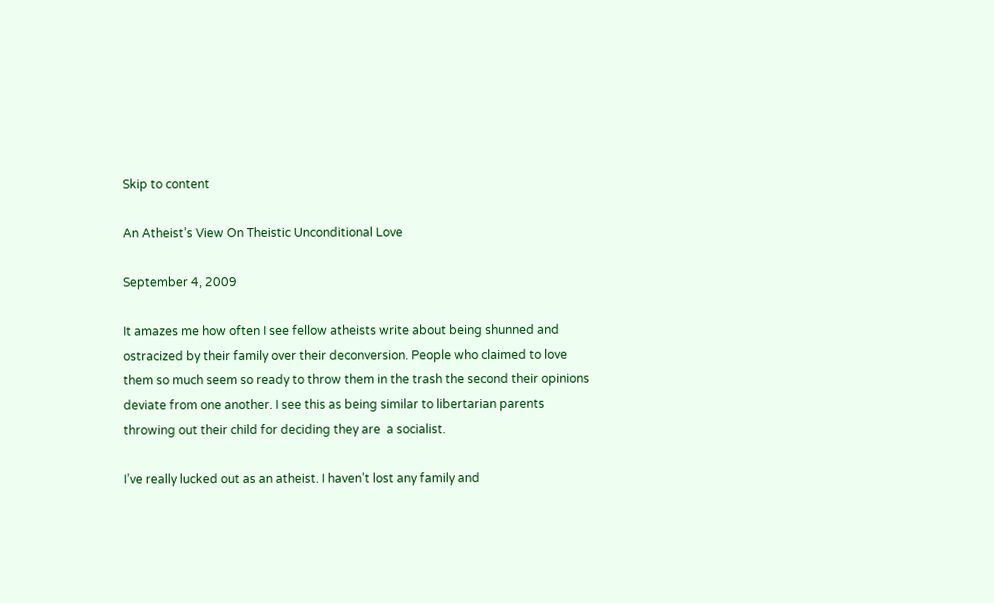Skip to content

An Atheist’s View On Theistic Unconditional Love

September 4, 2009

It amazes me how often I see fellow atheists write about being shunned and ostracized by their family over their deconversion. People who claimed to love them so much seem so ready to throw them in the trash the second their opinions deviate from one another. I see this as being similar to libertarian parents throwing out their child for deciding they are  a socialist.

I’ve really lucked out as an atheist. I haven’t lost any family and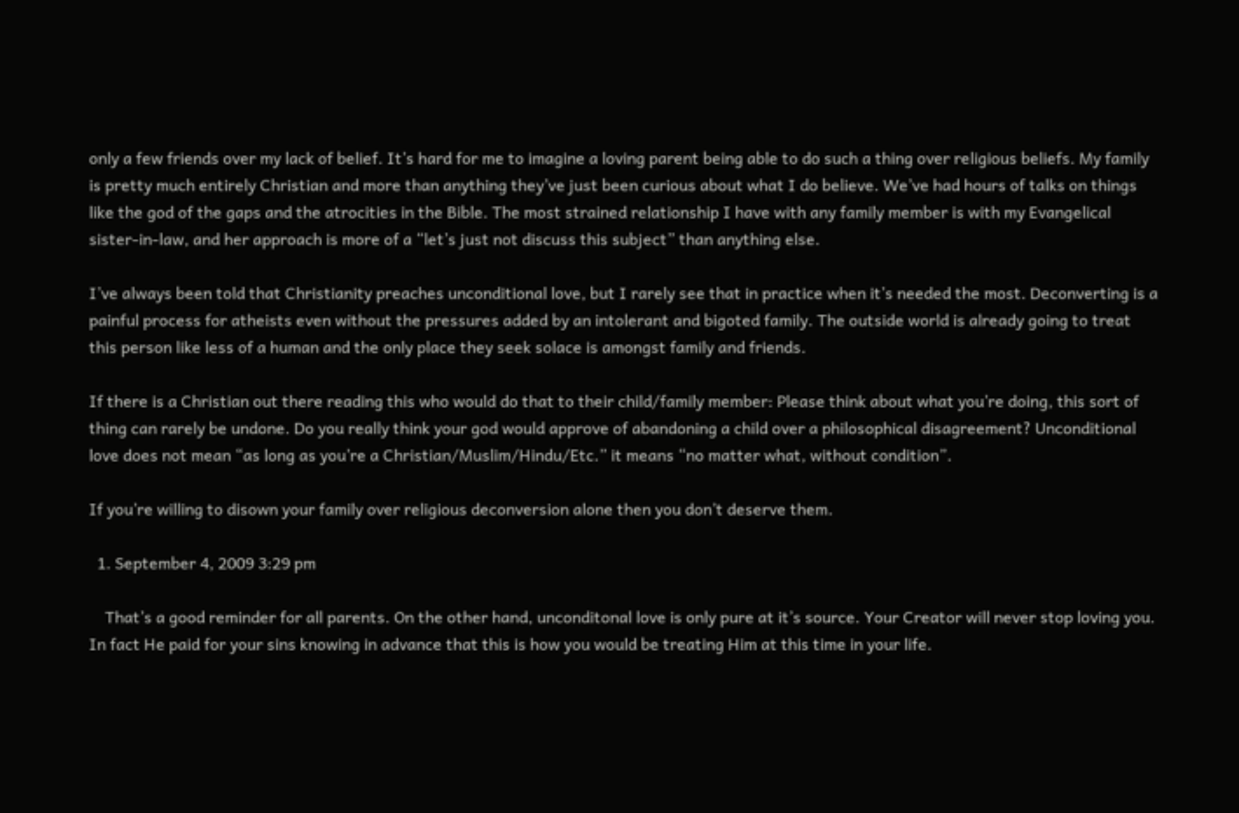only a few friends over my lack of belief. It’s hard for me to imagine a loving parent being able to do such a thing over religious beliefs. My family is pretty much entirely Christian and more than anything they’ve just been curious about what I do believe. We’ve had hours of talks on things like the god of the gaps and the atrocities in the Bible. The most strained relationship I have with any family member is with my Evangelical sister-in-law, and her approach is more of a “let’s just not discuss this subject” than anything else.

I’ve always been told that Christianity preaches unconditional love, but I rarely see that in practice when it’s needed the most. Deconverting is a painful process for atheists even without the pressures added by an intolerant and bigoted family. The outside world is already going to treat this person like less of a human and the only place they seek solace is amongst family and friends.

If there is a Christian out there reading this who would do that to their child/family member: Please think about what you’re doing, this sort of thing can rarely be undone. Do you really think your god would approve of abandoning a child over a philosophical disagreement? Unconditional love does not mean “as long as you’re a Christian/Muslim/Hindu/Etc.” it means “no matter what, without condition”.

If you’re willing to disown your family over religious deconversion alone then you don’t deserve them.

  1. September 4, 2009 3:29 pm

    That’s a good reminder for all parents. On the other hand, unconditonal love is only pure at it’s source. Your Creator will never stop loving you. In fact He paid for your sins knowing in advance that this is how you would be treating Him at this time in your life.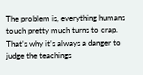The problem is, everything humans touch pretty much turns to crap. That’s why it’s always a danger to judge the teachings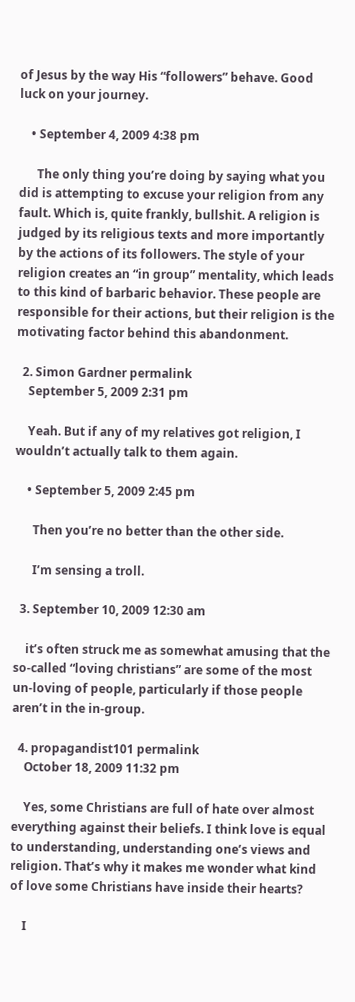of Jesus by the way His “followers” behave. Good luck on your journey.

    • September 4, 2009 4:38 pm

      The only thing you’re doing by saying what you did is attempting to excuse your religion from any fault. Which is, quite frankly, bullshit. A religion is judged by its religious texts and more importantly by the actions of its followers. The style of your religion creates an “in group” mentality, which leads to this kind of barbaric behavior. These people are responsible for their actions, but their religion is the motivating factor behind this abandonment.

  2. Simon Gardner permalink
    September 5, 2009 2:31 pm

    Yeah. But if any of my relatives got religion, I wouldn’t actually talk to them again.

    • September 5, 2009 2:45 pm

      Then you’re no better than the other side.

      I’m sensing a troll.

  3. September 10, 2009 12:30 am

    it’s often struck me as somewhat amusing that the so-called “loving christians” are some of the most un-loving of people, particularly if those people aren’t in the in-group.

  4. propagandist101 permalink
    October 18, 2009 11:32 pm

    Yes, some Christians are full of hate over almost everything against their beliefs. I think love is equal to understanding, understanding one’s views and religion. That’s why it makes me wonder what kind of love some Christians have inside their hearts?

    I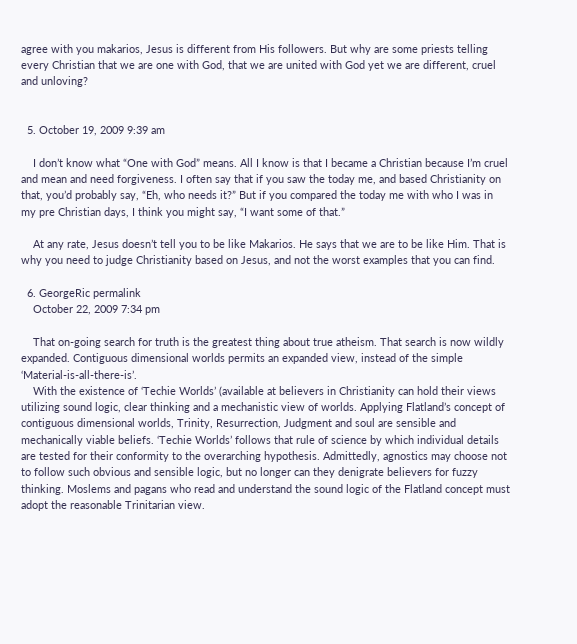agree with you makarios, Jesus is different from His followers. But why are some priests telling every Christian that we are one with God, that we are united with God yet we are different, cruel and unloving?


  5. October 19, 2009 9:39 am

    I don’t know what “One with God” means. All I know is that I became a Christian because I’m cruel and mean and need forgiveness. I often say that if you saw the today me, and based Christianity on that, you’d probably say, “Eh, who needs it?” But if you compared the today me with who I was in my pre Christian days, I think you might say, “I want some of that.”

    At any rate, Jesus doesn’t tell you to be like Makarios. He says that we are to be like Him. That is why you need to judge Christianity based on Jesus, and not the worst examples that you can find.

  6. GeorgeRic permalink
    October 22, 2009 7:34 pm

    That on-going search for truth is the greatest thing about true atheism. That search is now wildly expanded. Contiguous dimensional worlds permits an expanded view, instead of the simple ‘Material-is-all-there-is’.
    With the existence of ‘Techie Worlds’ (available at believers in Christianity can hold their views utilizing sound logic, clear thinking and a mechanistic view of worlds. Applying Flatland’s concept of contiguous dimensional worlds, Trinity, Resurrection, Judgment and soul are sensible and mechanically viable beliefs. ‘Techie Worlds’ follows that rule of science by which individual details are tested for their conformity to the overarching hypothesis. Admittedly, agnostics may choose not to follow such obvious and sensible logic, but no longer can they denigrate believers for fuzzy thinking. Moslems and pagans who read and understand the sound logic of the Flatland concept must adopt the reasonable Trinitarian view.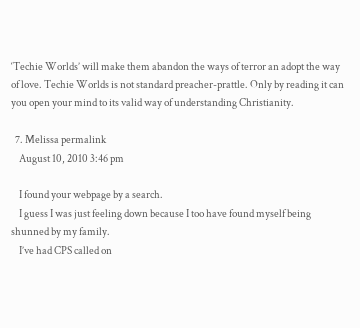‘Techie Worlds’ will make them abandon the ways of terror an adopt the way of love. Techie Worlds is not standard preacher-prattle. Only by reading it can you open your mind to its valid way of understanding Christianity.

  7. Melissa permalink
    August 10, 2010 3:46 pm

    I found your webpage by a search.
    I guess I was just feeling down because I too have found myself being shunned by my family.
    I’ve had CPS called on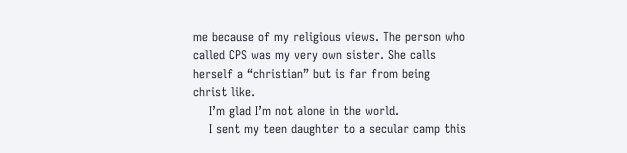me because of my religious views. The person who called CPS was my very own sister. She calls herself a “christian” but is far from being christ like.
    I’m glad I’m not alone in the world.
    I sent my teen daughter to a secular camp this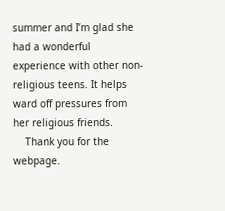summer and I’m glad she had a wonderful experience with other non-religious teens. It helps ward off pressures from her religious friends.
    Thank you for the webpage.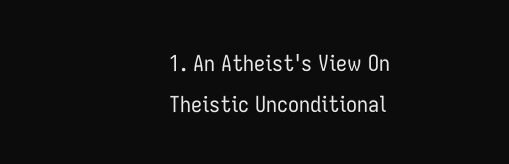1. An Atheist's View On Theistic Unconditional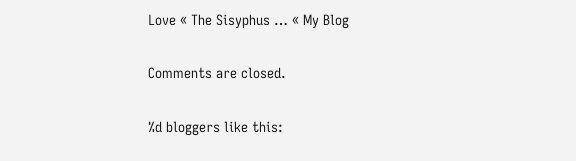Love « The Sisyphus … « My Blog

Comments are closed.

%d bloggers like this: